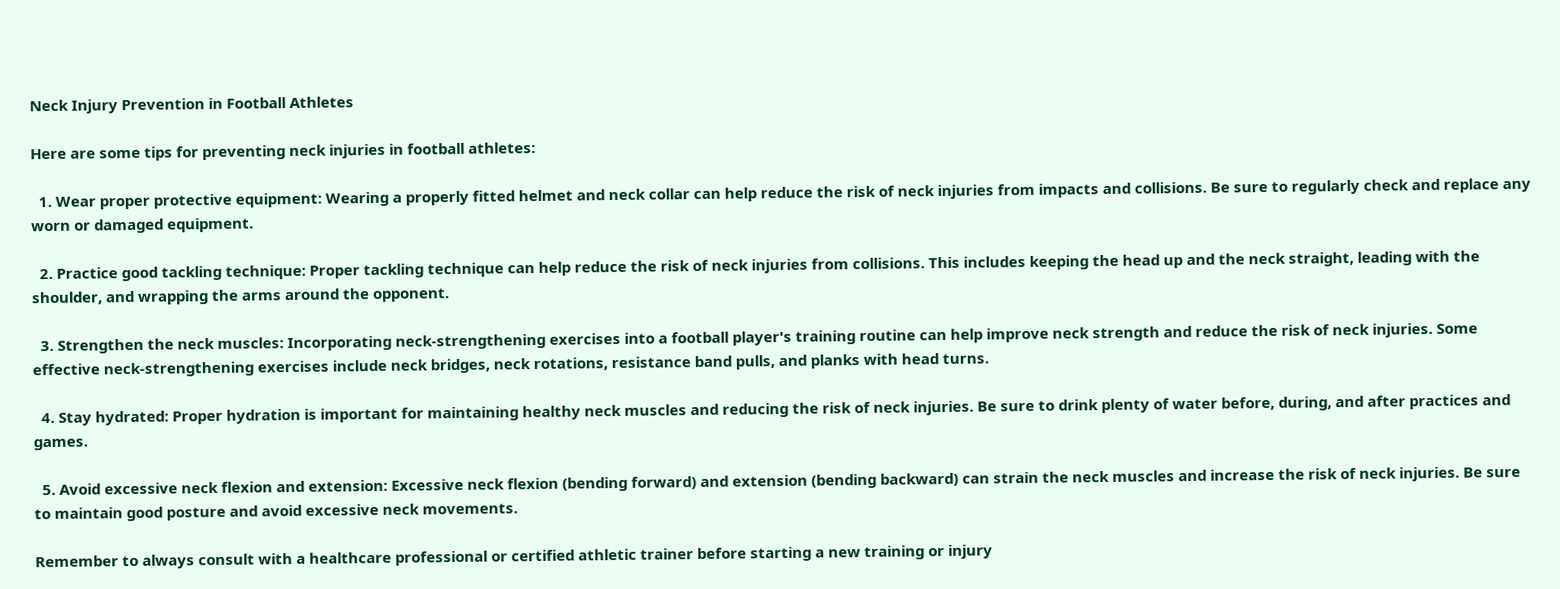Neck Injury Prevention in Football Athletes

Here are some tips for preventing neck injuries in football athletes:

  1. Wear proper protective equipment: Wearing a properly fitted helmet and neck collar can help reduce the risk of neck injuries from impacts and collisions. Be sure to regularly check and replace any worn or damaged equipment.

  2. Practice good tackling technique: Proper tackling technique can help reduce the risk of neck injuries from collisions. This includes keeping the head up and the neck straight, leading with the shoulder, and wrapping the arms around the opponent.

  3. Strengthen the neck muscles: Incorporating neck-strengthening exercises into a football player's training routine can help improve neck strength and reduce the risk of neck injuries. Some effective neck-strengthening exercises include neck bridges, neck rotations, resistance band pulls, and planks with head turns.

  4. Stay hydrated: Proper hydration is important for maintaining healthy neck muscles and reducing the risk of neck injuries. Be sure to drink plenty of water before, during, and after practices and games.

  5. Avoid excessive neck flexion and extension: Excessive neck flexion (bending forward) and extension (bending backward) can strain the neck muscles and increase the risk of neck injuries. Be sure to maintain good posture and avoid excessive neck movements.

Remember to always consult with a healthcare professional or certified athletic trainer before starting a new training or injury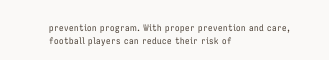prevention program. With proper prevention and care, football players can reduce their risk of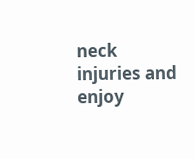neck injuries and enjoy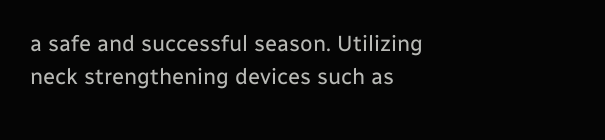a safe and successful season. Utilizing neck strengthening devices such as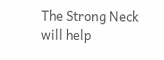The Strong Neck will help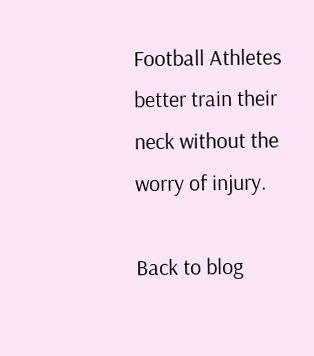Football Athletes better train their neck without the worry of injury.

Back to blog